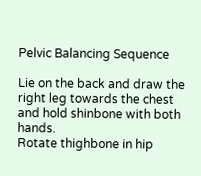Pelvic Balancing Sequence

Lie on the back and draw the right leg towards the chest and hold shinbone with both hands.
Rotate thighbone in hip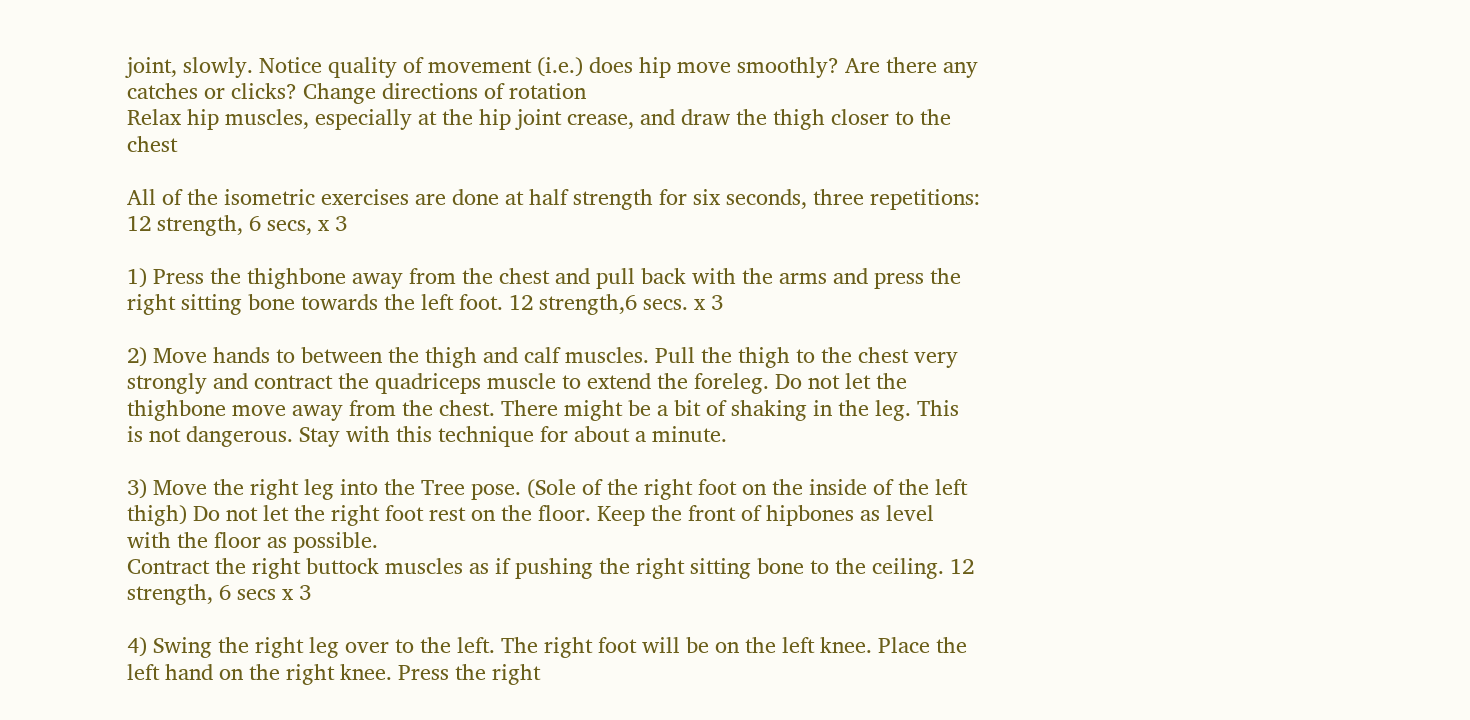joint, slowly. Notice quality of movement (i.e.) does hip move smoothly? Are there any catches or clicks? Change directions of rotation
Relax hip muscles, especially at the hip joint crease, and draw the thigh closer to the chest

All of the isometric exercises are done at half strength for six seconds, three repetitions: 12 strength, 6 secs, x 3

1) Press the thighbone away from the chest and pull back with the arms and press the right sitting bone towards the left foot. 12 strength,6 secs. x 3

2) Move hands to between the thigh and calf muscles. Pull the thigh to the chest very strongly and contract the quadriceps muscle to extend the foreleg. Do not let the thighbone move away from the chest. There might be a bit of shaking in the leg. This is not dangerous. Stay with this technique for about a minute.

3) Move the right leg into the Tree pose. (Sole of the right foot on the inside of the left thigh) Do not let the right foot rest on the floor. Keep the front of hipbones as level with the floor as possible.
Contract the right buttock muscles as if pushing the right sitting bone to the ceiling. 12 strength, 6 secs x 3

4) Swing the right leg over to the left. The right foot will be on the left knee. Place the left hand on the right knee. Press the right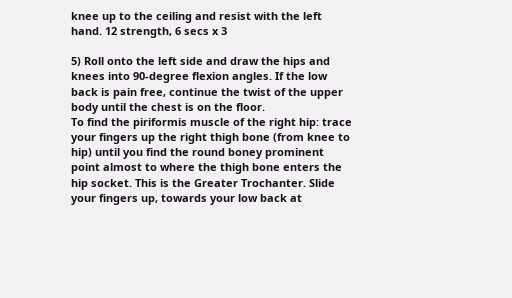knee up to the ceiling and resist with the left hand. 12 strength, 6 secs x 3

5) Roll onto the left side and draw the hips and knees into 90-degree flexion angles. If the low back is pain free, continue the twist of the upper body until the chest is on the floor.
To find the piriformis muscle of the right hip: trace your fingers up the right thigh bone (from knee to hip) until you find the round boney prominent point almost to where the thigh bone enters the hip socket. This is the Greater Trochanter. Slide your fingers up, towards your low back at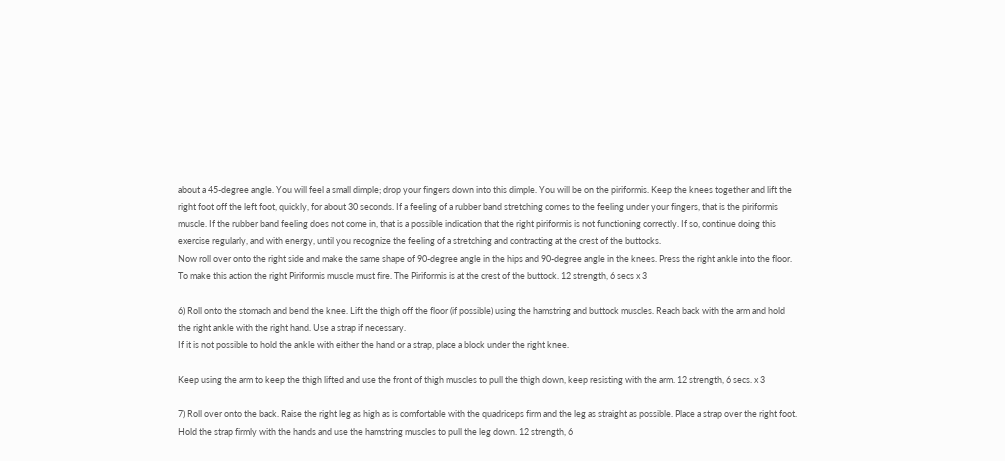about a 45-degree angle. You will feel a small dimple; drop your fingers down into this dimple. You will be on the piriformis. Keep the knees together and lift the right foot off the left foot, quickly, for about 30 seconds. If a feeling of a rubber band stretching comes to the feeling under your fingers, that is the piriformis muscle. If the rubber band feeling does not come in, that is a possible indication that the right piriformis is not functioning correctly. If so, continue doing this exercise regularly, and with energy, until you recognize the feeling of a stretching and contracting at the crest of the buttocks.
Now roll over onto the right side and make the same shape of 90-degree angle in the hips and 90-degree angle in the knees. Press the right ankle into the floor. To make this action the right Piriformis muscle must fire. The Piriformis is at the crest of the buttock. 12 strength, 6 secs x 3

6) Roll onto the stomach and bend the knee. Lift the thigh off the floor (if possible) using the hamstring and buttock muscles. Reach back with the arm and hold the right ankle with the right hand. Use a strap if necessary.
If it is not possible to hold the ankle with either the hand or a strap, place a block under the right knee.

Keep using the arm to keep the thigh lifted and use the front of thigh muscles to pull the thigh down, keep resisting with the arm. 12 strength, 6 secs. x 3

7) Roll over onto the back. Raise the right leg as high as is comfortable with the quadriceps firm and the leg as straight as possible. Place a strap over the right foot. Hold the strap firmly with the hands and use the hamstring muscles to pull the leg down. 12 strength, 6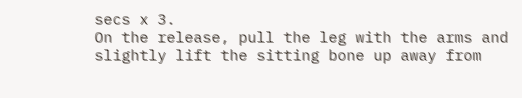secs x 3.
On the release, pull the leg with the arms and slightly lift the sitting bone up away from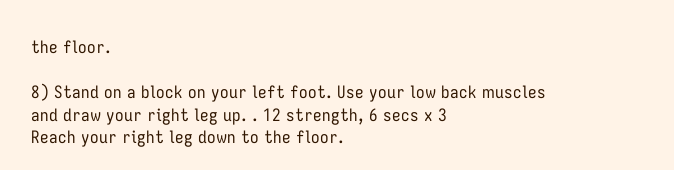the floor.

8) Stand on a block on your left foot. Use your low back muscles and draw your right leg up. . 12 strength, 6 secs x 3
Reach your right leg down to the floor.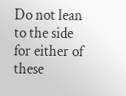Do not lean to the side for either of these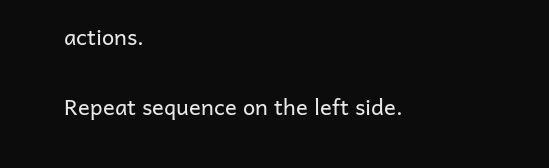actions.

Repeat sequence on the left side.